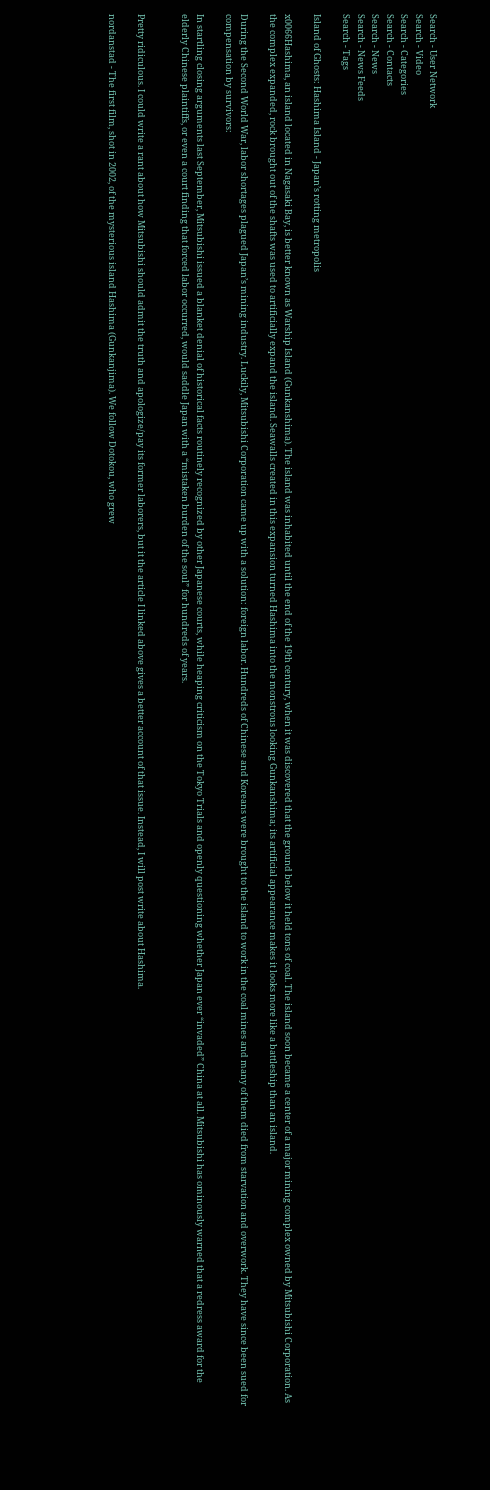Search - User Network
Search - Video
Search - Categories
Search - Contacts
Search - News
Search - News Feeds
Search - Tags

Island of Ghosts: Hashima Island - Japan’s rotting metropolis

x0066Hashima, an island located in Nagasaki Bay, is better known as Warship Island (Gunkanshima). The island was inhabited until the end of the 19th century, when it was discovered that the ground below it held tons of coal. The island soon became a center of a major mining complex owned by Mitsubishi Corporation. As the complex expanded, rock brought out of the shafts was used to artificially expand the island. Seawalls created in this expansion turned Hashima into the monstrous looking Gunkanshima; its artificial appearance makes it looks more like a battleship than an island.

During the Second World War, labor shortages plagued Japan’s mining industry. Luckily, Mitsubishi Corporation came up with a solution: foreign labor. Hundreds of Chinese and Koreans were brought to the island to work in the coal mines and many of them died from starvation and overwork. They have since been sued for compensation by survivors:

In startling closing arguments last September, Mitsubishi issued a blanket denial of historical facts routinely recognized by other Japanese courts, while heaping criticism on the Tokyo Trials and openly questioning whether Japan ever “invaded” China at all. Mitsubishi has ominously warned that a redress award for the elderly Chinese plaintiffs, or even a court finding that forced labor occurred, would saddle Japan with a “mistaken burden of the soul” for hundreds of years.


Pretty ridiculous. I could write a rant about how Mitsubishi should admit the truth and apologize/pay its former laborers, but it the article I linked above gives a better account of that issue. Instead, I will post write about Hashima.

nordanstad - The first film, shot in 2002, of the mysterious island Hashima (Gunkanjima). We follow Dotokou, who grew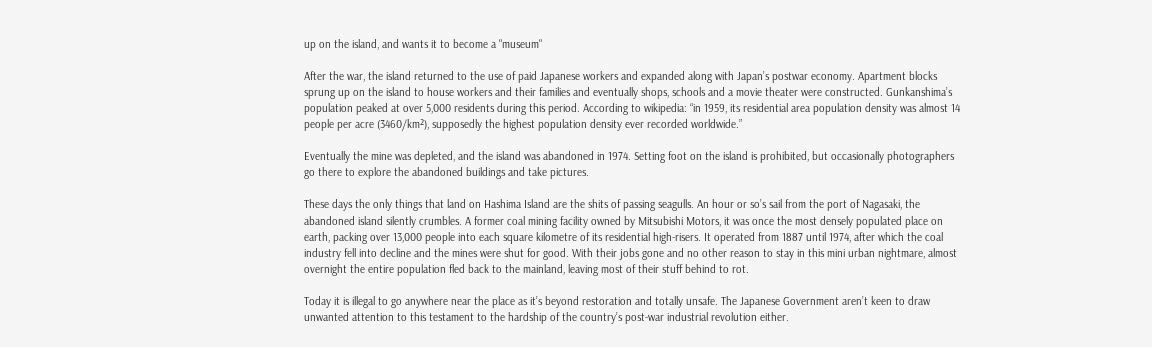up on the island, and wants it to become a "museum"

After the war, the island returned to the use of paid Japanese workers and expanded along with Japan’s postwar economy. Apartment blocks sprung up on the island to house workers and their families and eventually shops, schools and a movie theater were constructed. Gunkanshima’s population peaked at over 5,000 residents during this period. According to wikipedia: “in 1959, its residential area population density was almost 14 people per acre (3460/km²), supposedly the highest population density ever recorded worldwide.”

Eventually the mine was depleted, and the island was abandoned in 1974. Setting foot on the island is prohibited, but occasionally photographers go there to explore the abandoned buildings and take pictures.

These days the only things that land on Hashima Island are the shits of passing seagulls. An hour or so’s sail from the port of Nagasaki, the abandoned island silently crumbles. A former coal mining facility owned by Mitsubishi Motors, it was once the most densely populated place on earth, packing over 13,000 people into each square kilometre of its residential high-risers. It operated from 1887 until 1974, after which the coal industry fell into decline and the mines were shut for good. With their jobs gone and no other reason to stay in this mini urban nightmare, almost overnight the entire population fled back to the mainland, leaving most of their stuff behind to rot.

Today it is illegal to go anywhere near the place as it’s beyond restoration and totally unsafe. The Japanese Government aren’t keen to draw unwanted attention to this testament to the hardship of the country’s post-war industrial revolution either.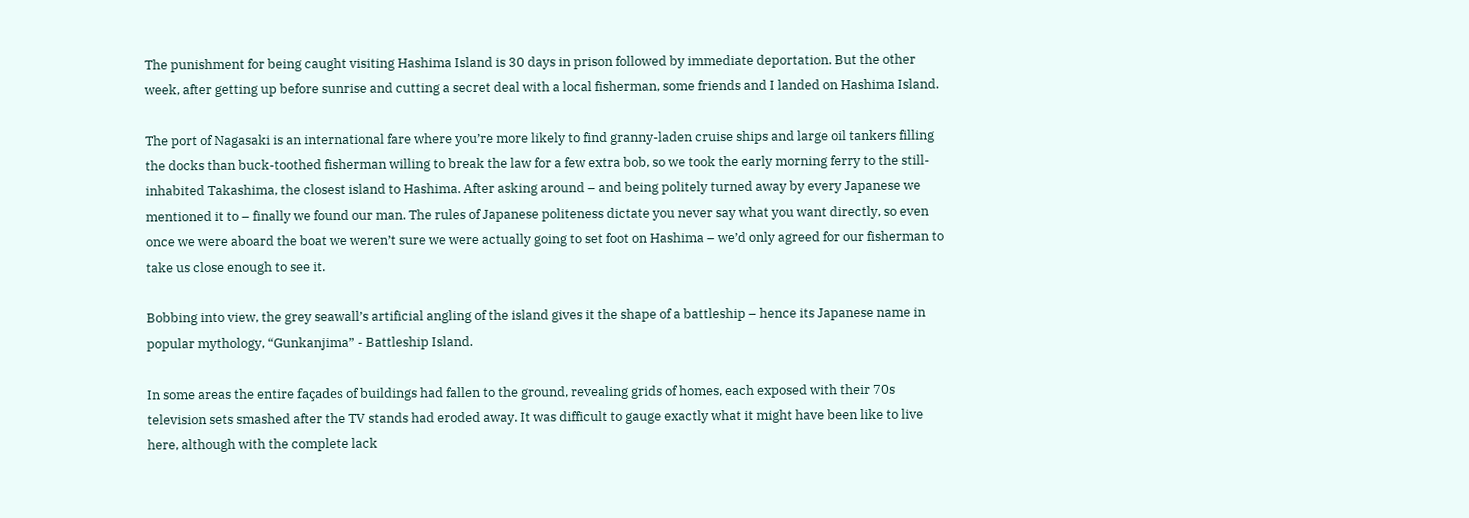The punishment for being caught visiting Hashima Island is 30 days in prison followed by immediate deportation. But the other week, after getting up before sunrise and cutting a secret deal with a local fisherman, some friends and I landed on Hashima Island.

The port of Nagasaki is an international fare where you’re more likely to find granny-laden cruise ships and large oil tankers filling the docks than buck-toothed fisherman willing to break the law for a few extra bob, so we took the early morning ferry to the still-inhabited Takashima, the closest island to Hashima. After asking around – and being politely turned away by every Japanese we mentioned it to – finally we found our man. The rules of Japanese politeness dictate you never say what you want directly, so even once we were aboard the boat we weren’t sure we were actually going to set foot on Hashima – we’d only agreed for our fisherman to take us close enough to see it.

Bobbing into view, the grey seawall’s artificial angling of the island gives it the shape of a battleship – hence its Japanese name in popular mythology, “Gunkanjima” - Battleship Island.

In some areas the entire façades of buildings had fallen to the ground, revealing grids of homes, each exposed with their 70s television sets smashed after the TV stands had eroded away. It was difficult to gauge exactly what it might have been like to live here, although with the complete lack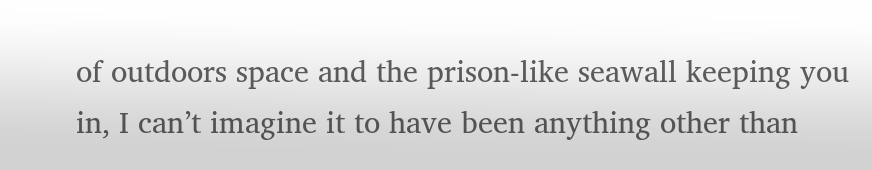of outdoors space and the prison-like seawall keeping you in, I can’t imagine it to have been anything other than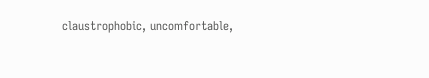claustrophobic, uncomfortable,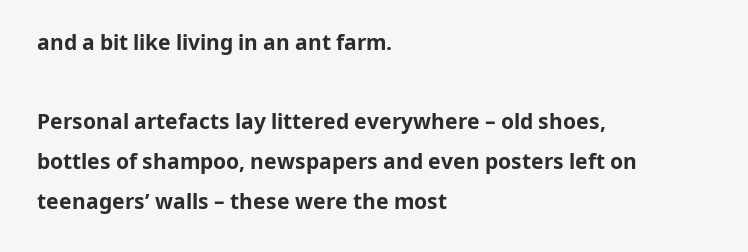and a bit like living in an ant farm.

Personal artefacts lay littered everywhere – old shoes, bottles of shampoo, newspapers and even posters left on teenagers’ walls – these were the most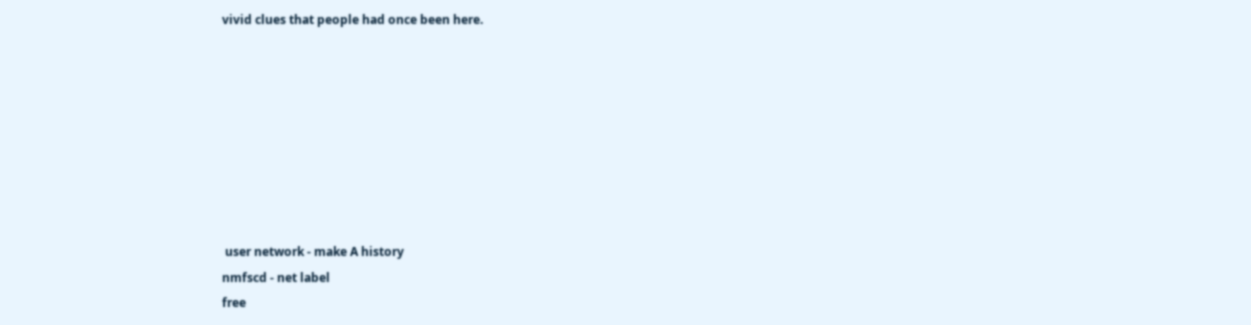vivid clues that people had once been here.








 user network - make A history
nmfscd - net label
free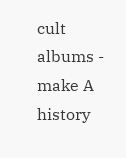cult albums - make A history